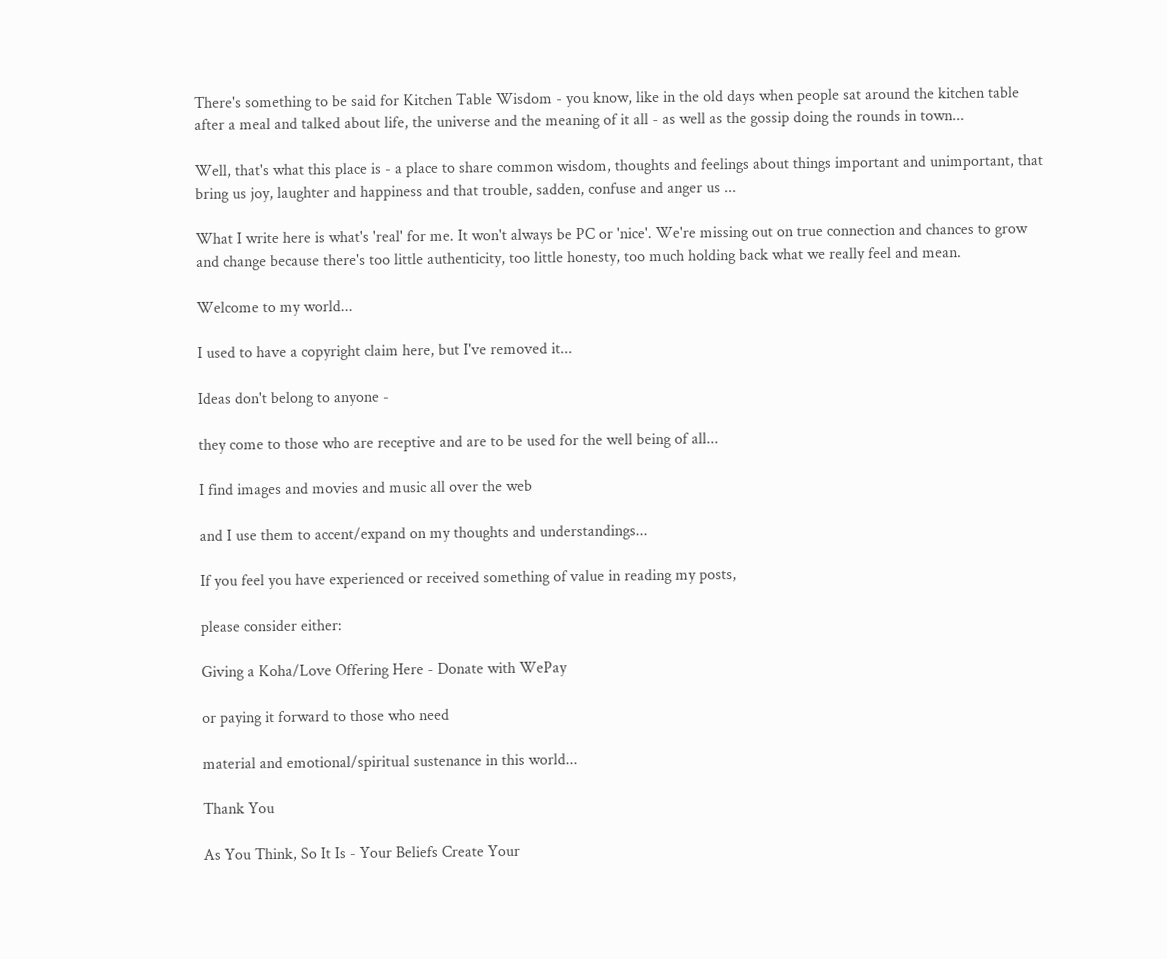There's something to be said for Kitchen Table Wisdom - you know, like in the old days when people sat around the kitchen table after a meal and talked about life, the universe and the meaning of it all - as well as the gossip doing the rounds in town...

Well, that's what this place is - a place to share common wisdom, thoughts and feelings about things important and unimportant, that bring us joy, laughter and happiness and that trouble, sadden, confuse and anger us ...

What I write here is what's 'real' for me. It won't always be PC or 'nice'. We're missing out on true connection and chances to grow and change because there's too little authenticity, too little honesty, too much holding back what we really feel and mean.

Welcome to my world...

I used to have a copyright claim here, but I've removed it...

Ideas don't belong to anyone -

they come to those who are receptive and are to be used for the well being of all...

I find images and movies and music all over the web

and I use them to accent/expand on my thoughts and understandings...

If you feel you have experienced or received something of value in reading my posts,

please consider either:

Giving a Koha/Love Offering Here - Donate with WePay

or paying it forward to those who need

material and emotional/spiritual sustenance in this world...

Thank You

As You Think, So It Is - Your Beliefs Create Your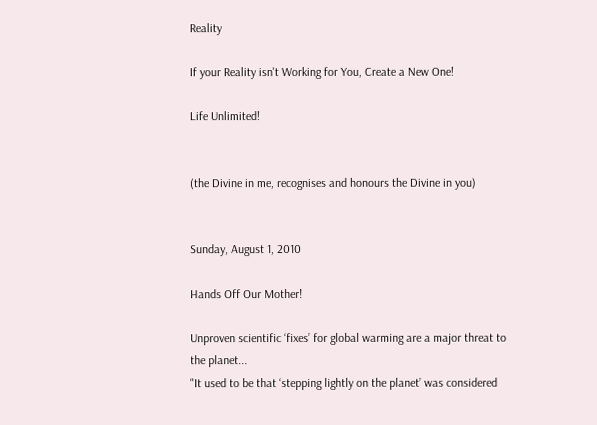Reality

If your Reality isn't Working for You, Create a New One!

Life Unlimited!


(the Divine in me, recognises and honours the Divine in you)


Sunday, August 1, 2010

Hands Off Our Mother!

Unproven scientific ‘fixes’ for global warming are a major threat to the planet...
"It used to be that ‘stepping lightly on the planet’ was considered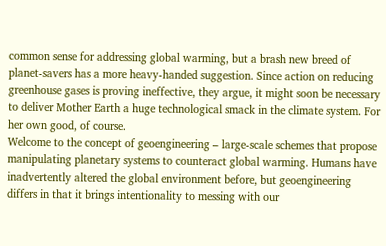common sense for addressing global warming, but a brash new breed of planet-savers has a more heavy-handed suggestion. Since action on reducing greenhouse gases is proving ineffective, they argue, it might soon be necessary to deliver Mother Earth a huge technological smack in the climate system. For her own good, of course.
Welcome to the concept of geoengineering – large-scale schemes that propose manipulating planetary systems to counteract global warming. Humans have inadvertently altered the global environment before, but geoengineering differs in that it brings intentionality to messing with our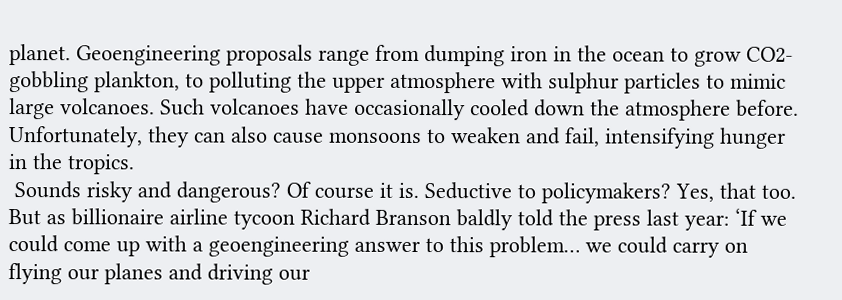planet. Geoengineering proposals range from dumping iron in the ocean to grow CO2-gobbling plankton, to polluting the upper atmosphere with sulphur particles to mimic large volcanoes. Such volcanoes have occasionally cooled down the atmosphere before. Unfortunately, they can also cause monsoons to weaken and fail, intensifying hunger in the tropics.
 Sounds risky and dangerous? Of course it is. Seductive to policymakers? Yes, that too. But as billionaire airline tycoon Richard Branson baldly told the press last year: ‘If we could come up with a geoengineering answer to this problem… we could carry on flying our planes and driving our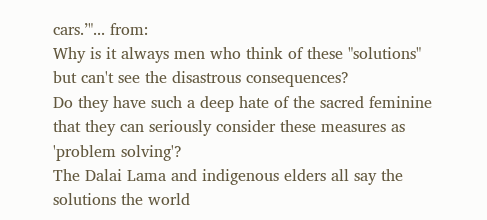cars.’"... from:
Why is it always men who think of these "solutions" but can't see the disastrous consequences?
Do they have such a deep hate of the sacred feminine that they can seriously consider these measures as 'problem solving'?
The Dalai Lama and indigenous elders all say the solutions the world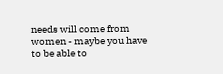needs will come from women - maybe you have to be able to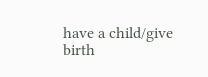have a child/give birth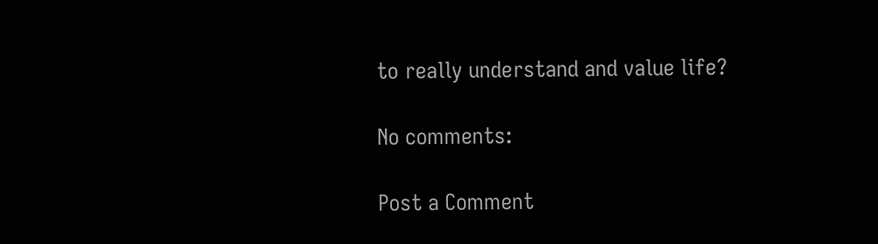to really understand and value life?

No comments:

Post a Comment